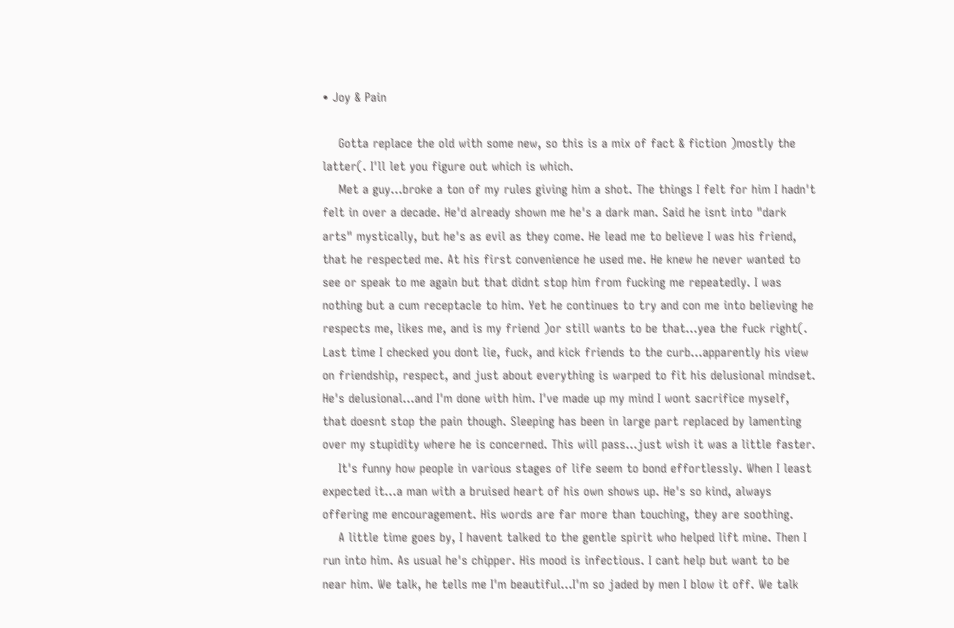• Joy & Pain

    Gotta replace the old with some new, so this is a mix of fact & fiction )mostly the latter(. I'll let you figure out which is which.
    Met a guy…broke a ton of my rules giving him a shot. The things I felt for him I hadn't felt in over a decade. He'd already shown me he's a dark man. Said he isnt into "dark arts" mystically, but he's as evil as they come. He lead me to believe I was his friend, that he respected me. At his first convenience he used me. He knew he never wanted to see or speak to me again but that didnt stop him from fucking me repeatedly. I was nothing but a cum receptacle to him. Yet he continues to try and con me into believing he respects me, likes me, and is my friend )or still wants to be that…yea the fuck right(. Last time I checked you dont lie, fuck, and kick friends to the curb…apparently his view on friendship, respect, and just about everything is warped to fit his delusional mindset. He's delusional…and I'm done with him. I've made up my mind I wont sacrifice myself, that doesnt stop the pain though. Sleeping has been in large part replaced by lamenting over my stupidity where he is concerned. This will pass…just wish it was a little faster.
    It's funny how people in various stages of life seem to bond effortlessly. When I least expected it…a man with a bruised heart of his own shows up. He's so kind, always offering me encouragement. His words are far more than touching, they are soothing.
    A little time goes by, I havent talked to the gentle spirit who helped lift mine. Then I run into him. As usual he's chipper. His mood is infectious. I cant help but want to be near him. We talk, he tells me I'm beautiful…I'm so jaded by men I blow it off. We talk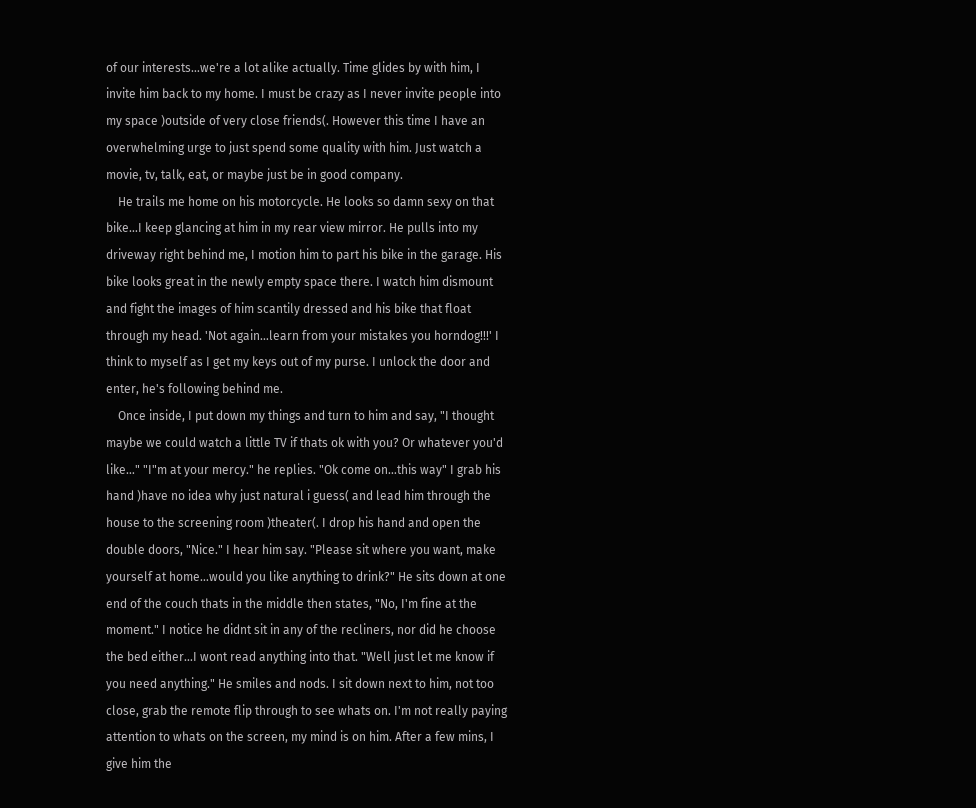of our interests…we're a lot alike actually. Time glides by with him, I invite him back to my home. I must be crazy as I never invite people into my space )outside of very close friends(. However this time I have an overwhelming urge to just spend some quality with him. Just watch a movie, tv, talk, eat, or maybe just be in good company.
    He trails me home on his motorcycle. He looks so damn sexy on that bike…I keep glancing at him in my rear view mirror. He pulls into my driveway right behind me, I motion him to part his bike in the garage. His bike looks great in the newly empty space there. I watch him dismount and fight the images of him scantily dressed and his bike that float through my head. 'Not again…learn from your mistakes you horndog!!!' I think to myself as I get my keys out of my purse. I unlock the door and enter, he's following behind me.
    Once inside, I put down my things and turn to him and say, "I thought maybe we could watch a little TV if thats ok with you? Or whatever you'd like…" "I"m at your mercy." he replies. "Ok come on…this way" I grab his hand )have no idea why just natural i guess( and lead him through the house to the screening room )theater(. I drop his hand and open the double doors, "Nice." I hear him say. "Please sit where you want, make yourself at home…would you like anything to drink?" He sits down at one end of the couch thats in the middle then states, "No, I'm fine at the moment." I notice he didnt sit in any of the recliners, nor did he choose the bed either…I wont read anything into that. "Well just let me know if you need anything." He smiles and nods. I sit down next to him, not too close, grab the remote flip through to see whats on. I'm not really paying attention to whats on the screen, my mind is on him. After a few mins, I give him the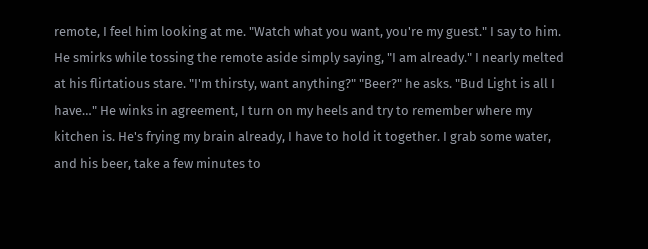remote, I feel him looking at me. "Watch what you want, you're my guest." I say to him. He smirks while tossing the remote aside simply saying, "I am already." I nearly melted at his flirtatious stare. "I'm thirsty, want anything?" "Beer?" he asks. "Bud Light is all I have…" He winks in agreement, I turn on my heels and try to remember where my kitchen is. He's frying my brain already, I have to hold it together. I grab some water, and his beer, take a few minutes to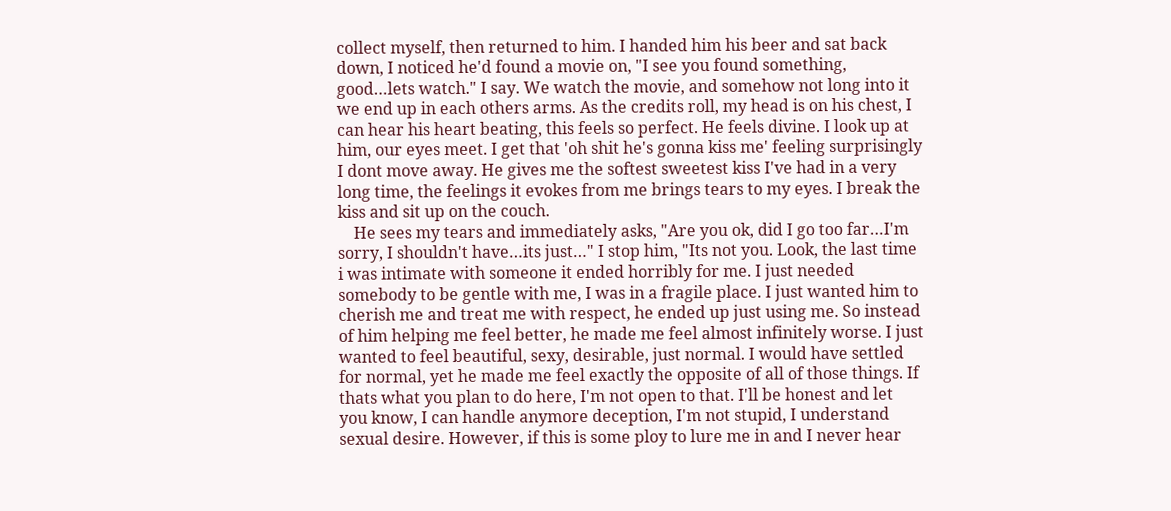collect myself, then returned to him. I handed him his beer and sat back down, I noticed he'd found a movie on, "I see you found something, good…lets watch." I say. We watch the movie, and somehow not long into it we end up in each others arms. As the credits roll, my head is on his chest, I can hear his heart beating, this feels so perfect. He feels divine. I look up at him, our eyes meet. I get that 'oh shit he's gonna kiss me' feeling surprisingly I dont move away. He gives me the softest sweetest kiss I've had in a very long time, the feelings it evokes from me brings tears to my eyes. I break the kiss and sit up on the couch.
    He sees my tears and immediately asks, "Are you ok, did I go too far…I'm sorry, I shouldn't have…its just…" I stop him, "Its not you. Look, the last time i was intimate with someone it ended horribly for me. I just needed somebody to be gentle with me, I was in a fragile place. I just wanted him to cherish me and treat me with respect, he ended up just using me. So instead of him helping me feel better, he made me feel almost infinitely worse. I just wanted to feel beautiful, sexy, desirable, just normal. I would have settled for normal, yet he made me feel exactly the opposite of all of those things. If thats what you plan to do here, I'm not open to that. I'll be honest and let you know, I can handle anymore deception, I'm not stupid, I understand sexual desire. However, if this is some ploy to lure me in and I never hear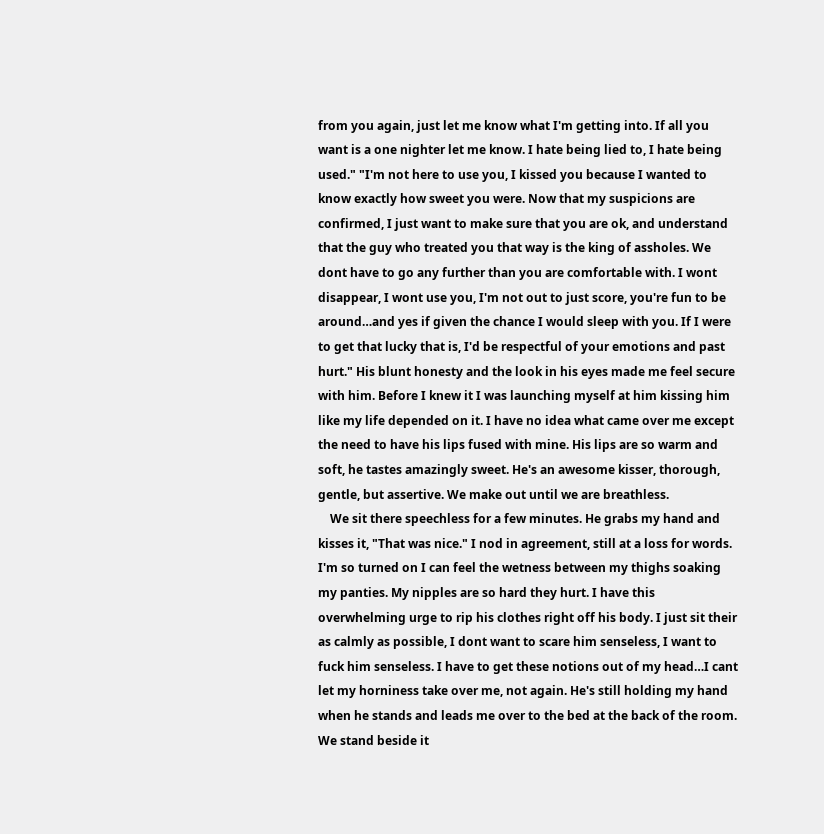from you again, just let me know what I'm getting into. If all you want is a one nighter let me know. I hate being lied to, I hate being used." "I'm not here to use you, I kissed you because I wanted to know exactly how sweet you were. Now that my suspicions are confirmed, I just want to make sure that you are ok, and understand that the guy who treated you that way is the king of assholes. We dont have to go any further than you are comfortable with. I wont disappear, I wont use you, I'm not out to just score, you're fun to be around…and yes if given the chance I would sleep with you. If I were to get that lucky that is, I'd be respectful of your emotions and past hurt." His blunt honesty and the look in his eyes made me feel secure with him. Before I knew it I was launching myself at him kissing him like my life depended on it. I have no idea what came over me except the need to have his lips fused with mine. His lips are so warm and soft, he tastes amazingly sweet. He's an awesome kisser, thorough, gentle, but assertive. We make out until we are breathless.
    We sit there speechless for a few minutes. He grabs my hand and kisses it, "That was nice." I nod in agreement, still at a loss for words. I'm so turned on I can feel the wetness between my thighs soaking my panties. My nipples are so hard they hurt. I have this overwhelming urge to rip his clothes right off his body. I just sit their as calmly as possible, I dont want to scare him senseless, I want to fuck him senseless. I have to get these notions out of my head…I cant let my horniness take over me, not again. He's still holding my hand when he stands and leads me over to the bed at the back of the room. We stand beside it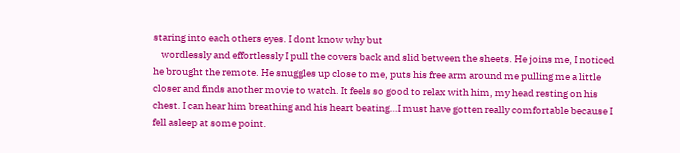staring into each others eyes. I dont know why but
    wordlessly and effortlessly I pull the covers back and slid between the sheets. He joins me, I noticed he brought the remote. He snuggles up close to me, puts his free arm around me pulling me a little closer and finds another movie to watch. It feels so good to relax with him, my head resting on his chest. I can hear him breathing and his heart beating…I must have gotten really comfortable because I fell asleep at some point.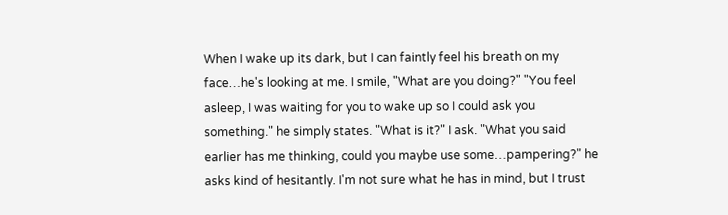When I wake up its dark, but I can faintly feel his breath on my face…he's looking at me. I smile, "What are you doing?" "You feel asleep, I was waiting for you to wake up so I could ask you something." he simply states. "What is it?" I ask. "What you said earlier has me thinking, could you maybe use some…pampering?" he asks kind of hesitantly. I'm not sure what he has in mind, but I trust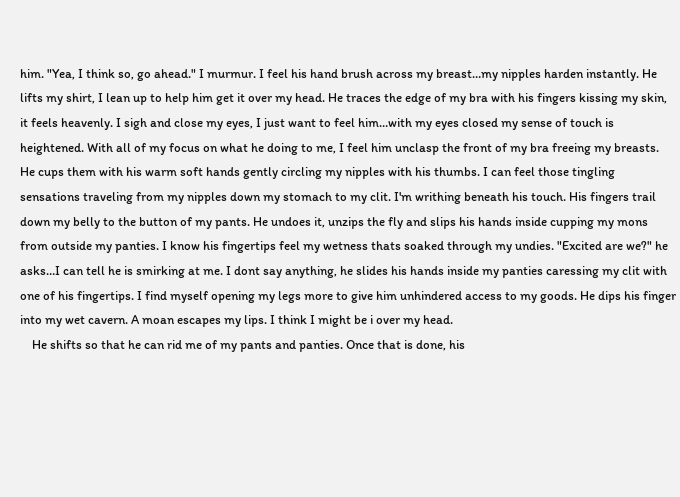him. "Yea, I think so, go ahead." I murmur. I feel his hand brush across my breast…my nipples harden instantly. He lifts my shirt, I lean up to help him get it over my head. He traces the edge of my bra with his fingers kissing my skin, it feels heavenly. I sigh and close my eyes, I just want to feel him…with my eyes closed my sense of touch is heightened. With all of my focus on what he doing to me, I feel him unclasp the front of my bra freeing my breasts. He cups them with his warm soft hands gently circling my nipples with his thumbs. I can feel those tingling sensations traveling from my nipples down my stomach to my clit. I'm writhing beneath his touch. His fingers trail down my belly to the button of my pants. He undoes it, unzips the fly and slips his hands inside cupping my mons from outside my panties. I know his fingertips feel my wetness thats soaked through my undies. "Excited are we?" he asks…I can tell he is smirking at me. I dont say anything, he slides his hands inside my panties caressing my clit with one of his fingertips. I find myself opening my legs more to give him unhindered access to my goods. He dips his finger into my wet cavern. A moan escapes my lips. I think I might be i over my head.
    He shifts so that he can rid me of my pants and panties. Once that is done, his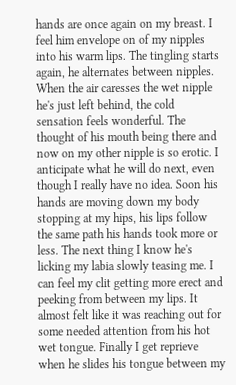hands are once again on my breast. I feel him envelope on of my nipples into his warm lips. The tingling starts again, he alternates between nipples. When the air caresses the wet nipple he's just left behind, the cold sensation feels wonderful. The thought of his mouth being there and now on my other nipple is so erotic. I anticipate what he will do next, even though I really have no idea. Soon his hands are moving down my body stopping at my hips, his lips follow the same path his hands took more or less. The next thing I know he's licking my labia slowly teasing me. I can feel my clit getting more erect and peeking from between my lips. It almost felt like it was reaching out for some needed attention from his hot wet tongue. Finally I get reprieve when he slides his tongue between my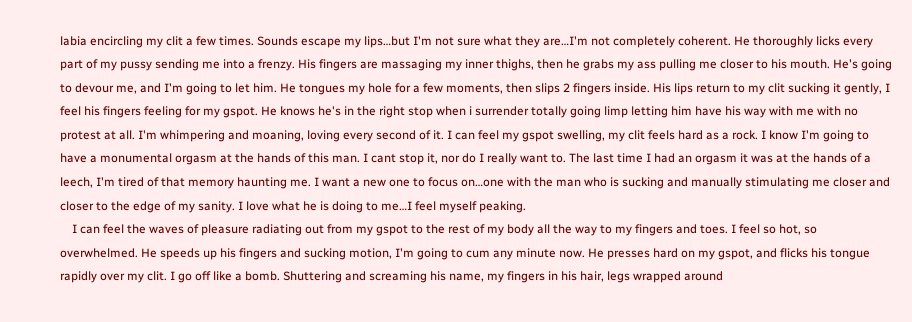labia encircling my clit a few times. Sounds escape my lips…but I'm not sure what they are…I'm not completely coherent. He thoroughly licks every part of my pussy sending me into a frenzy. His fingers are massaging my inner thighs, then he grabs my ass pulling me closer to his mouth. He's going to devour me, and I'm going to let him. He tongues my hole for a few moments, then slips 2 fingers inside. His lips return to my clit sucking it gently, I feel his fingers feeling for my gspot. He knows he's in the right stop when i surrender totally going limp letting him have his way with me with no protest at all. I'm whimpering and moaning, loving every second of it. I can feel my gspot swelling, my clit feels hard as a rock. I know I'm going to have a monumental orgasm at the hands of this man. I cant stop it, nor do I really want to. The last time I had an orgasm it was at the hands of a leech, I'm tired of that memory haunting me. I want a new one to focus on…one with the man who is sucking and manually stimulating me closer and closer to the edge of my sanity. I love what he is doing to me…I feel myself peaking.
    I can feel the waves of pleasure radiating out from my gspot to the rest of my body all the way to my fingers and toes. I feel so hot, so overwhelmed. He speeds up his fingers and sucking motion, I'm going to cum any minute now. He presses hard on my gspot, and flicks his tongue rapidly over my clit. I go off like a bomb. Shuttering and screaming his name, my fingers in his hair, legs wrapped around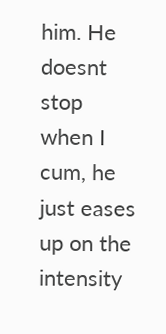him. He doesnt stop when I cum, he just eases up on the intensity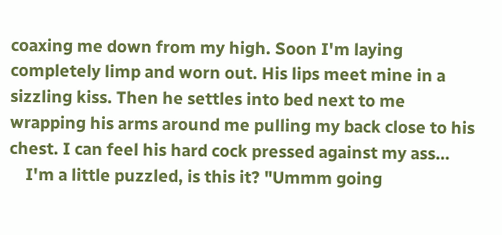coaxing me down from my high. Soon I'm laying completely limp and worn out. His lips meet mine in a sizzling kiss. Then he settles into bed next to me wrapping his arms around me pulling my back close to his chest. I can feel his hard cock pressed against my ass…
    I'm a little puzzled, is this it? "Ummm going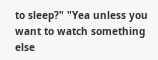to sleep?" "Yea unless you want to watch something else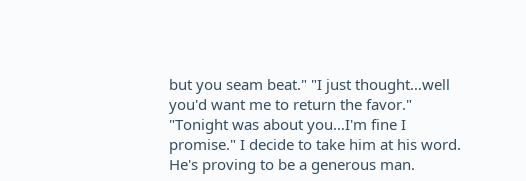but you seam beat." "I just thought…well you'd want me to return the favor." "Tonight was about you…I'm fine I promise." I decide to take him at his word. He's proving to be a generous man.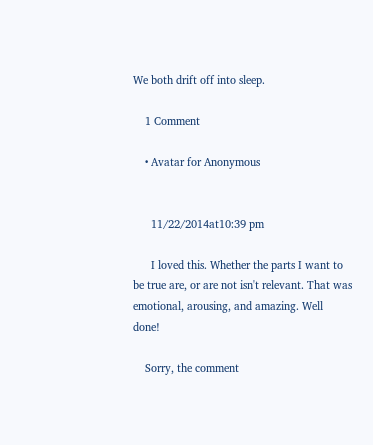We both drift off into sleep.

    1 Comment

    • Avatar for Anonymous


      11/22/2014at10:39 pm

      I loved this. Whether the parts I want to be true are, or are not isn't relevant. That was emotional, arousing, and amazing. Well done!

    Sorry, the comment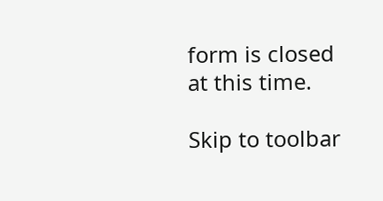form is closed at this time.

Skip to toolbar